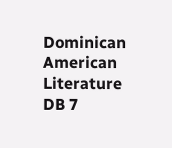Dominican American Literature DB 7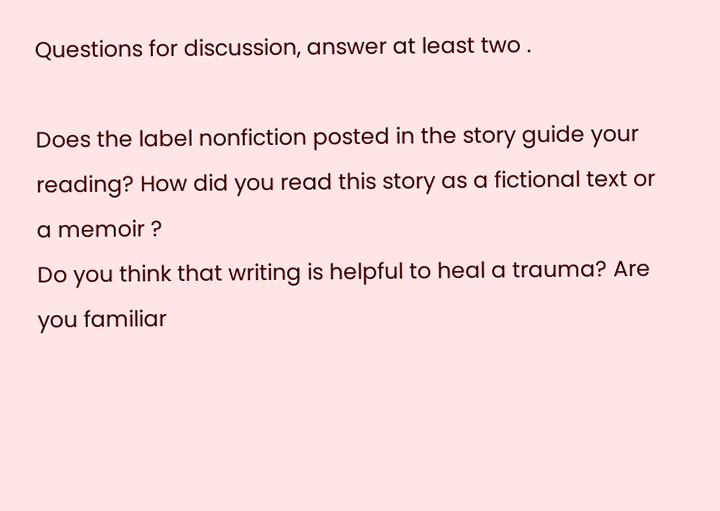Questions for discussion, answer at least two .

Does the label nonfiction posted in the story guide your reading? How did you read this story as a fictional text or a memoir ?
Do you think that writing is helpful to heal a trauma? Are you familiar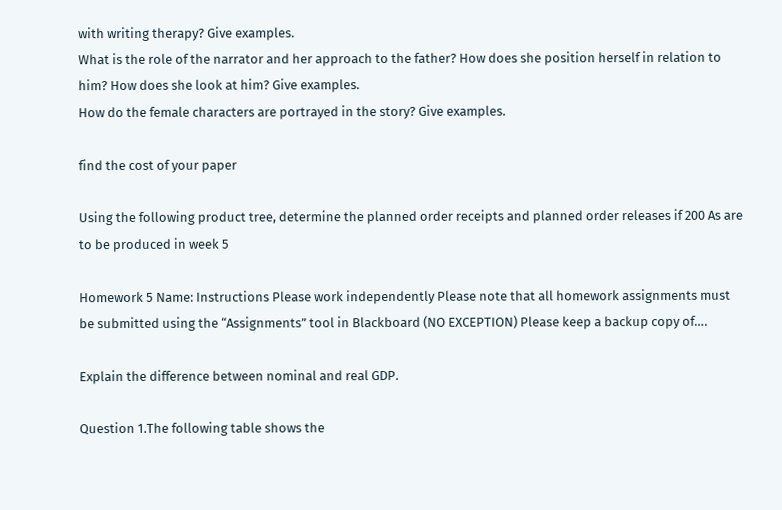with writing therapy? Give examples.
What is the role of the narrator and her approach to the father? How does she position herself in relation to him? How does she look at him? Give examples.
How do the female characters are portrayed in the story? Give examples.

find the cost of your paper

Using the following product tree, determine the planned order receipts and planned order releases if 200 As are to be produced in week 5

Homework 5 Name: Instructions Please work independently Please note that all homework assignments must be submitted using the “Assignments” tool in Blackboard (NO EXCEPTION) Please keep a backup copy of….

Explain the difference between nominal and real GDP.

Question 1.The following table shows the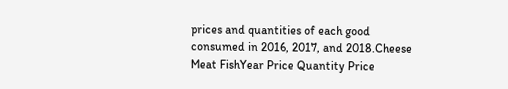prices and quantities of each good consumed in 2016, 2017, and 2018.Cheese Meat FishYear Price Quantity Price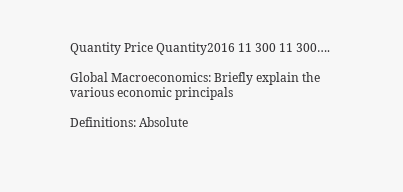Quantity Price Quantity2016 11 300 11 300….

Global Macroeconomics: Briefly explain the various economic principals

Definitions: Absolute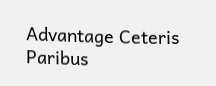Advantage Ceteris Paribus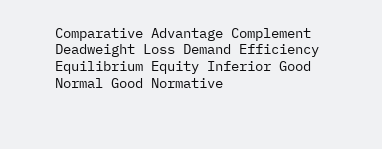Comparative Advantage Complement Deadweight Loss Demand Efficiency Equilibrium Equity Inferior Good Normal Good Normative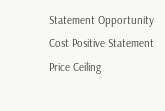Statement Opportunity Cost Positive Statement Price Ceiling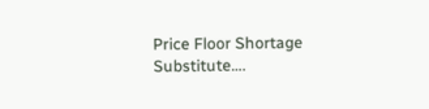Price Floor Shortage Substitute….